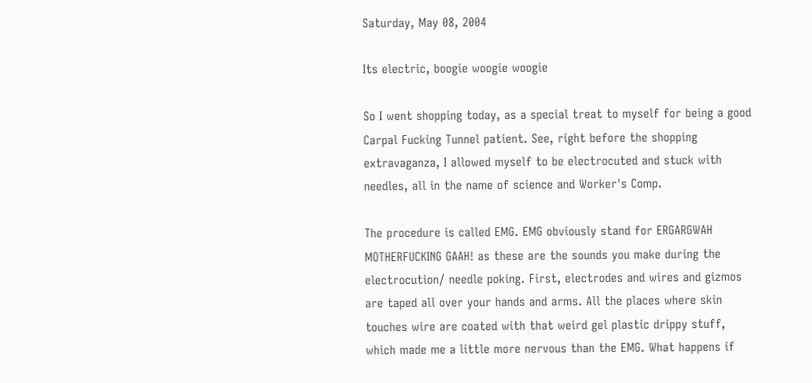Saturday, May 08, 2004

Its electric, boogie woogie woogie

So I went shopping today, as a special treat to myself for being a good Carpal Fucking Tunnel patient. See, right before the shopping extravaganza, I allowed myself to be electrocuted and stuck with needles, all in the name of science and Worker's Comp.

The procedure is called EMG. EMG obviously stand for ERGARGWAH MOTHERFUCKING GAAH! as these are the sounds you make during the electrocution/ needle poking. First, electrodes and wires and gizmos are taped all over your hands and arms. All the places where skin touches wire are coated with that weird gel plastic drippy stuff, which made me a little more nervous than the EMG. What happens if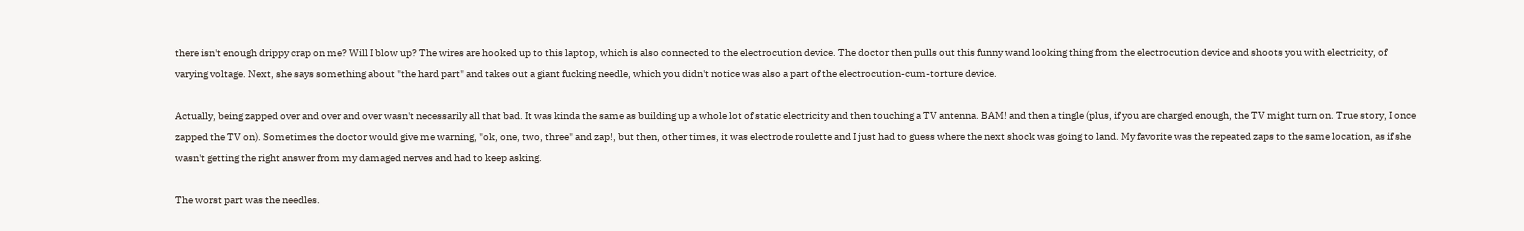there isn't enough drippy crap on me? Will I blow up? The wires are hooked up to this laptop, which is also connected to the electrocution device. The doctor then pulls out this funny wand looking thing from the electrocution device and shoots you with electricity, of varying voltage. Next, she says something about "the hard part" and takes out a giant fucking needle, which you didn't notice was also a part of the electrocution-cum-torture device.

Actually, being zapped over and over and over wasn't necessarily all that bad. It was kinda the same as building up a whole lot of static electricity and then touching a TV antenna. BAM! and then a tingle (plus, if you are charged enough, the TV might turn on. True story, I once zapped the TV on). Sometimes the doctor would give me warning, "ok, one, two, three" and zap!, but then, other times, it was electrode roulette and I just had to guess where the next shock was going to land. My favorite was the repeated zaps to the same location, as if she wasn't getting the right answer from my damaged nerves and had to keep asking.

The worst part was the needles.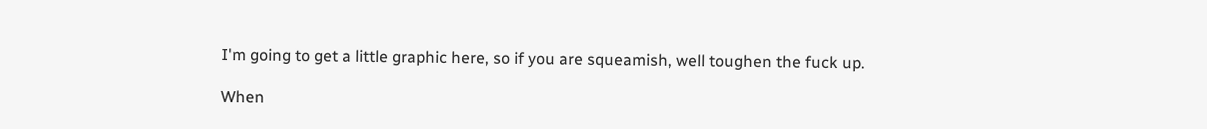I'm going to get a little graphic here, so if you are squeamish, well toughen the fuck up.

When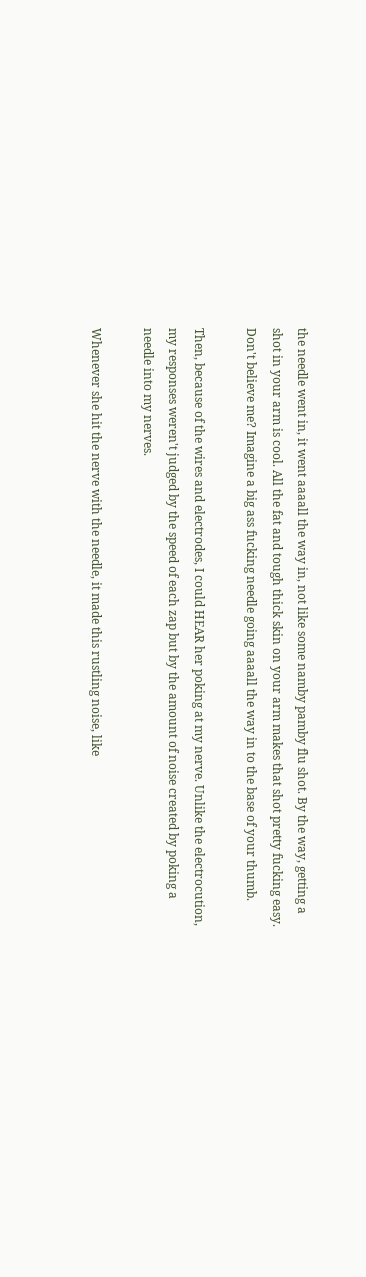the needle went in, it went aaaall the way in, not like some namby pamby flu shot. By the way, getting a shot in your arm is cool. All the fat and tough thick skin on your arm makes that shot pretty fucking easy. Don't believe me? Imagine a big ass fucking needle going aaaall the way in to the base of your thumb.

Then, because of the wires and electrodes, I could HEAR her poking at my nerve. Unlike the electrocution, my responses weren't judged by the speed of each zap but by the amount of noise created by poking a needle into my nerves.

Whenever she hit the nerve with the needle, it made this rustling noise, like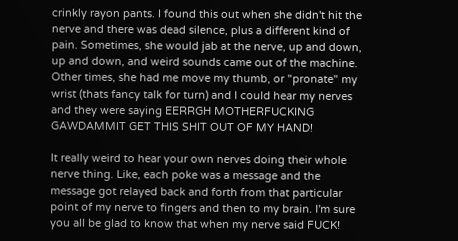crinkly rayon pants. I found this out when she didn't hit the nerve and there was dead silence, plus a different kind of pain. Sometimes, she would jab at the nerve, up and down, up and down, and weird sounds came out of the machine. Other times, she had me move my thumb, or "pronate" my wrist (thats fancy talk for turn) and I could hear my nerves and they were saying EERRGH MOTHERFUCKING GAWDAMMIT GET THIS SHIT OUT OF MY HAND!

It really weird to hear your own nerves doing their whole nerve thing. Like, each poke was a message and the message got relayed back and forth from that particular point of my nerve to fingers and then to my brain. I'm sure you all be glad to know that when my nerve said FUCK!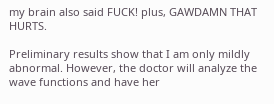my brain also said FUCK! plus, GAWDAMN THAT HURTS.

Preliminary results show that I am only mildly abnormal. However, the doctor will analyze the wave functions and have her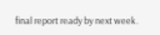final report ready by next week.